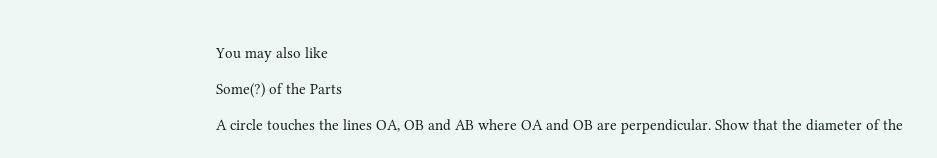You may also like

Some(?) of the Parts

A circle touches the lines OA, OB and AB where OA and OB are perpendicular. Show that the diameter of the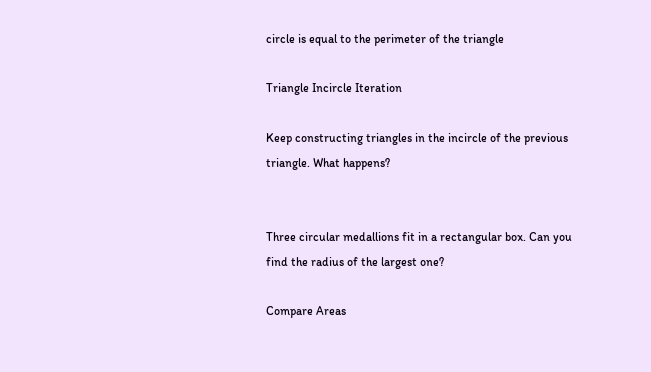circle is equal to the perimeter of the triangle

Triangle Incircle Iteration

Keep constructing triangles in the incircle of the previous triangle. What happens?


Three circular medallions fit in a rectangular box. Can you find the radius of the largest one?

Compare Areas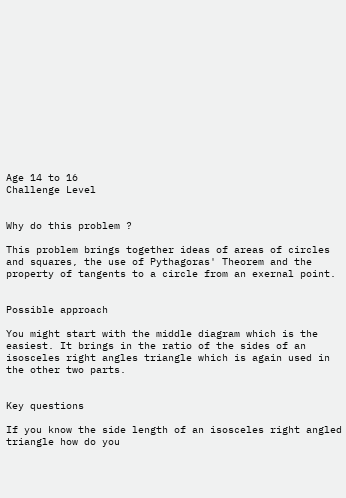Age 14 to 16
Challenge Level


Why do this problem ?

This problem brings together ideas of areas of circles and squares, the use of Pythagoras' Theorem and the property of tangents to a circle from an exernal point.


Possible approach

You might start with the middle diagram which is the easiest. It brings in the ratio of the sides of an isosceles right angles triangle which is again used in the other two parts.


Key questions

If you know the side length of an isosceles right angled triangle how do you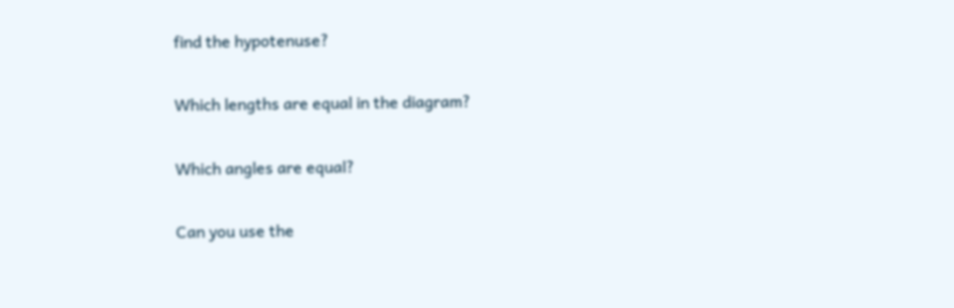find the hypotenuse?

Which lengths are equal in the diagram?

Which angles are equal?

Can you use the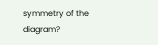symmetry of the diagram?